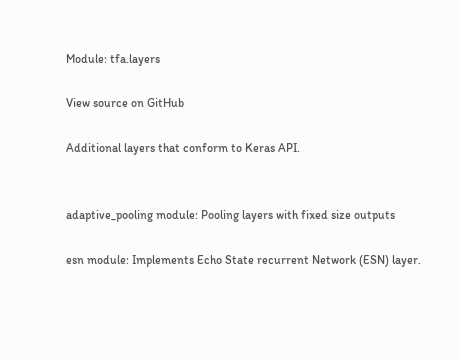Module: tfa.layers

View source on GitHub

Additional layers that conform to Keras API.


adaptive_pooling module: Pooling layers with fixed size outputs

esn module: Implements Echo State recurrent Network (ESN) layer.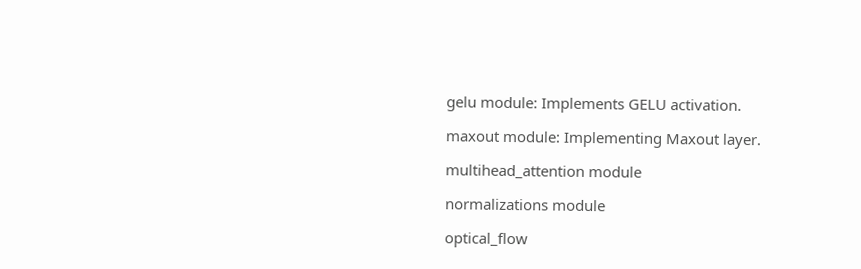gelu module: Implements GELU activation.

maxout module: Implementing Maxout layer.

multihead_attention module

normalizations module

optical_flow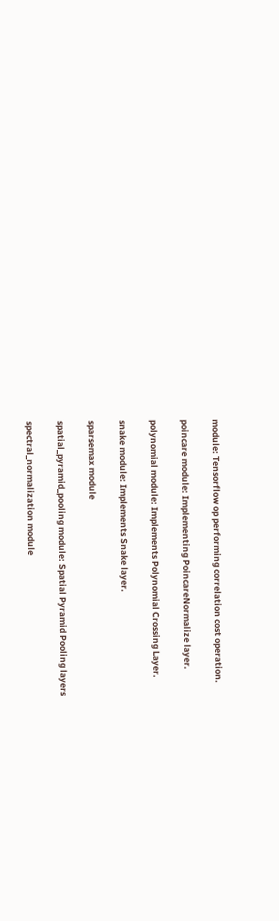module: Tensorflow op performing correlation cost operation.

poincare module: Implementing PoincareNormalize layer.

polynomial module: Implements Polynomial Crossing Layer.

snake module: Implements Snake layer.

sparsemax module

spatial_pyramid_pooling module: Spatial Pyramid Pooling layers

spectral_normalization module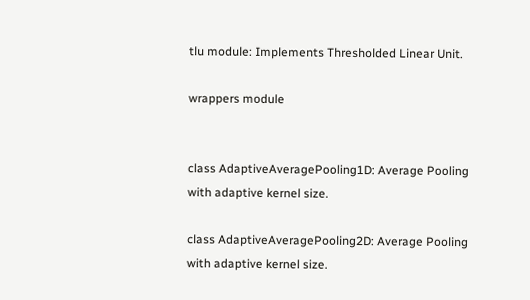tlu module: Implements Thresholded Linear Unit.

wrappers module


class AdaptiveAveragePooling1D: Average Pooling with adaptive kernel size.

class AdaptiveAveragePooling2D: Average Pooling with adaptive kernel size.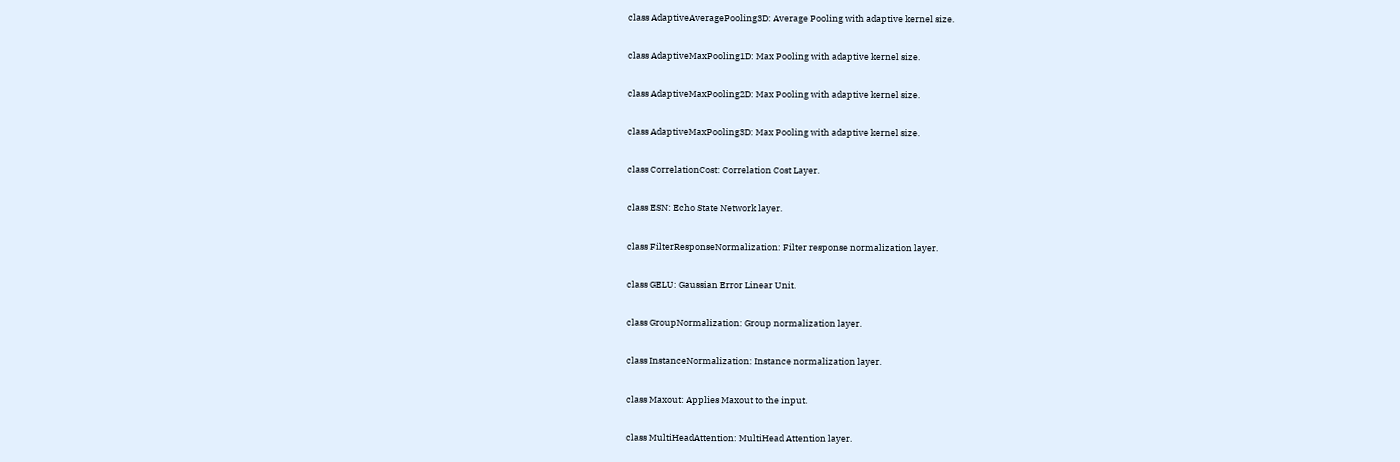class AdaptiveAveragePooling3D: Average Pooling with adaptive kernel size.

class AdaptiveMaxPooling1D: Max Pooling with adaptive kernel size.

class AdaptiveMaxPooling2D: Max Pooling with adaptive kernel size.

class AdaptiveMaxPooling3D: Max Pooling with adaptive kernel size.

class CorrelationCost: Correlation Cost Layer.

class ESN: Echo State Network layer.

class FilterResponseNormalization: Filter response normalization layer.

class GELU: Gaussian Error Linear Unit.

class GroupNormalization: Group normalization layer.

class InstanceNormalization: Instance normalization layer.

class Maxout: Applies Maxout to the input.

class MultiHeadAttention: MultiHead Attention layer.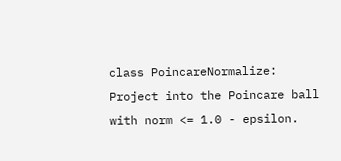class PoincareNormalize: Project into the Poincare ball with norm <= 1.0 - epsilon.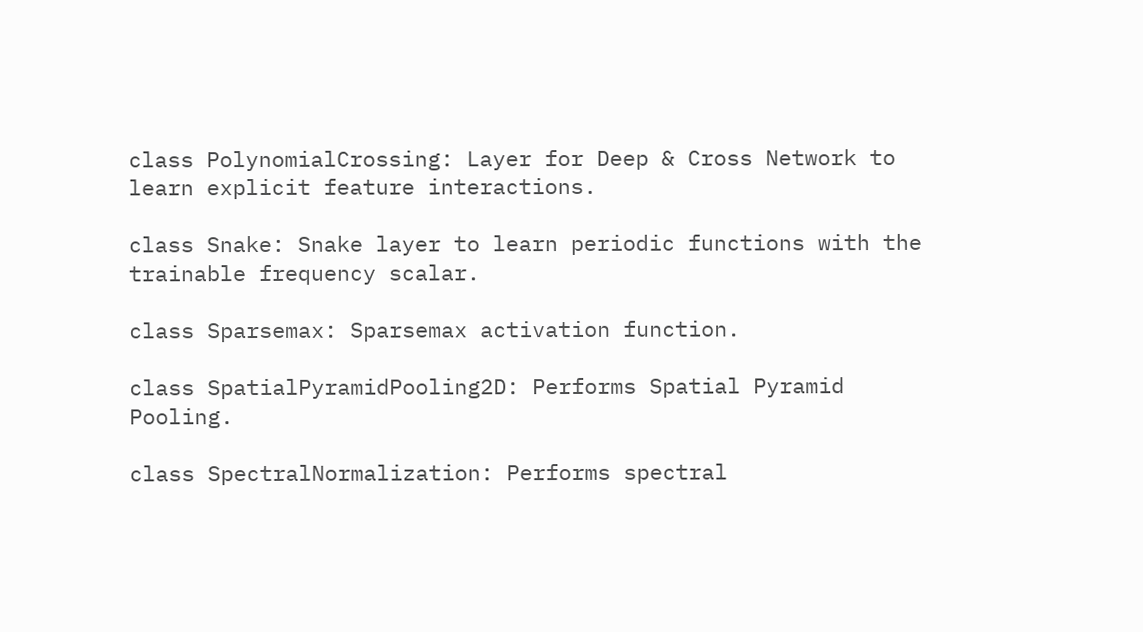class PolynomialCrossing: Layer for Deep & Cross Network to learn explicit feature interactions.

class Snake: Snake layer to learn periodic functions with the trainable frequency scalar.

class Sparsemax: Sparsemax activation function.

class SpatialPyramidPooling2D: Performs Spatial Pyramid Pooling.

class SpectralNormalization: Performs spectral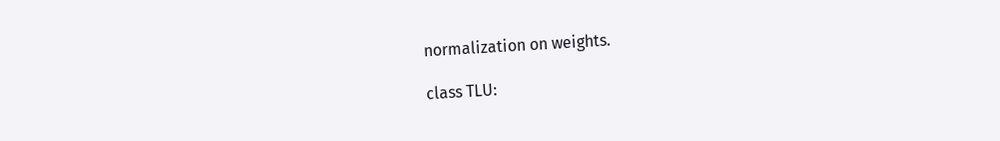normalization on weights.

class TLU: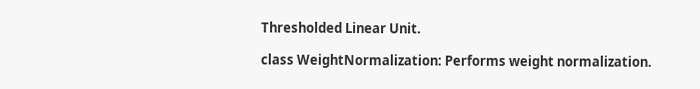Thresholded Linear Unit.

class WeightNormalization: Performs weight normalization.